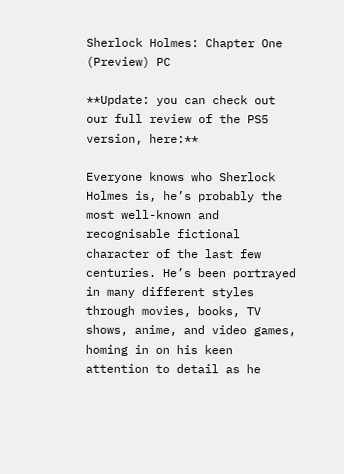Sherlock Holmes: Chapter One (Preview) PC

**Update: you can check out our full review of the PS5 version, here:**

Everyone knows who Sherlock Holmes is, he’s probably the most well-known and recognisable fictional character of the last few centuries. He’s been portrayed in many different styles through movies, books, TV shows, anime, and video games, homing in on his keen attention to detail as he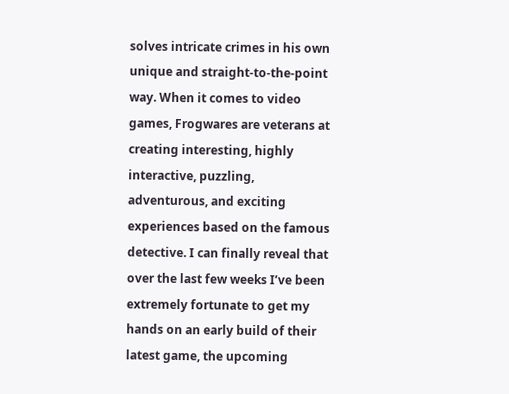solves intricate crimes in his own unique and straight-to-the-point way. When it comes to video games, Frogwares are veterans at creating interesting, highly interactive, puzzling, adventurous, and exciting experiences based on the famous detective. I can finally reveal that over the last few weeks I’ve been extremely fortunate to get my hands on an early build of their latest game, the upcoming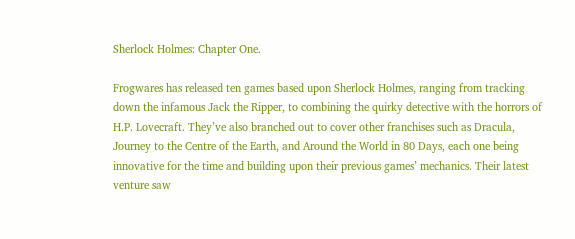Sherlock Holmes: Chapter One.

Frogwares has released ten games based upon Sherlock Holmes, ranging from tracking down the infamous Jack the Ripper, to combining the quirky detective with the horrors of H.P. Lovecraft. They’ve also branched out to cover other franchises such as Dracula, Journey to the Centre of the Earth, and Around the World in 80 Days, each one being innovative for the time and building upon their previous games’ mechanics. Their latest venture saw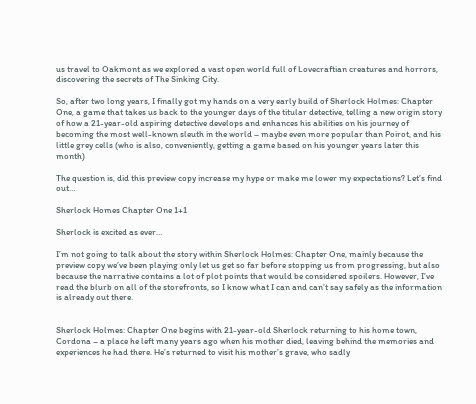us travel to Oakmont as we explored a vast open world full of Lovecraftian creatures and horrors, discovering the secrets of The Sinking City.

So, after two long years, I finally got my hands on a very early build of Sherlock Holmes: Chapter One, a game that takes us back to the younger days of the titular detective, telling a new origin story of how a 21-year-old aspiring detective develops and enhances his abilities on his journey of becoming the most well-known sleuth in the world – maybe even more popular than Poirot, and his little grey cells (who is also, conveniently, getting a game based on his younger years later this month)

The question is, did this preview copy increase my hype or make me lower my expectations? Let’s find out…

Sherlock Homes Chapter One 1+1

Sherlock is excited as ever…

I’m not going to talk about the story within Sherlock Holmes: Chapter One, mainly because the preview copy we’ve been playing only let us get so far before stopping us from progressing, but also because the narrative contains a lot of plot points that would be considered spoilers. However, I’ve read the blurb on all of the storefronts, so I know what I can and can’t say safely as the information is already out there.


Sherlock Holmes: Chapter One begins with 21-year-old Sherlock returning to his home town, Cordona – a place he left many years ago when his mother died, leaving behind the memories and experiences he had there. He’s returned to visit his mother’s grave, who sadly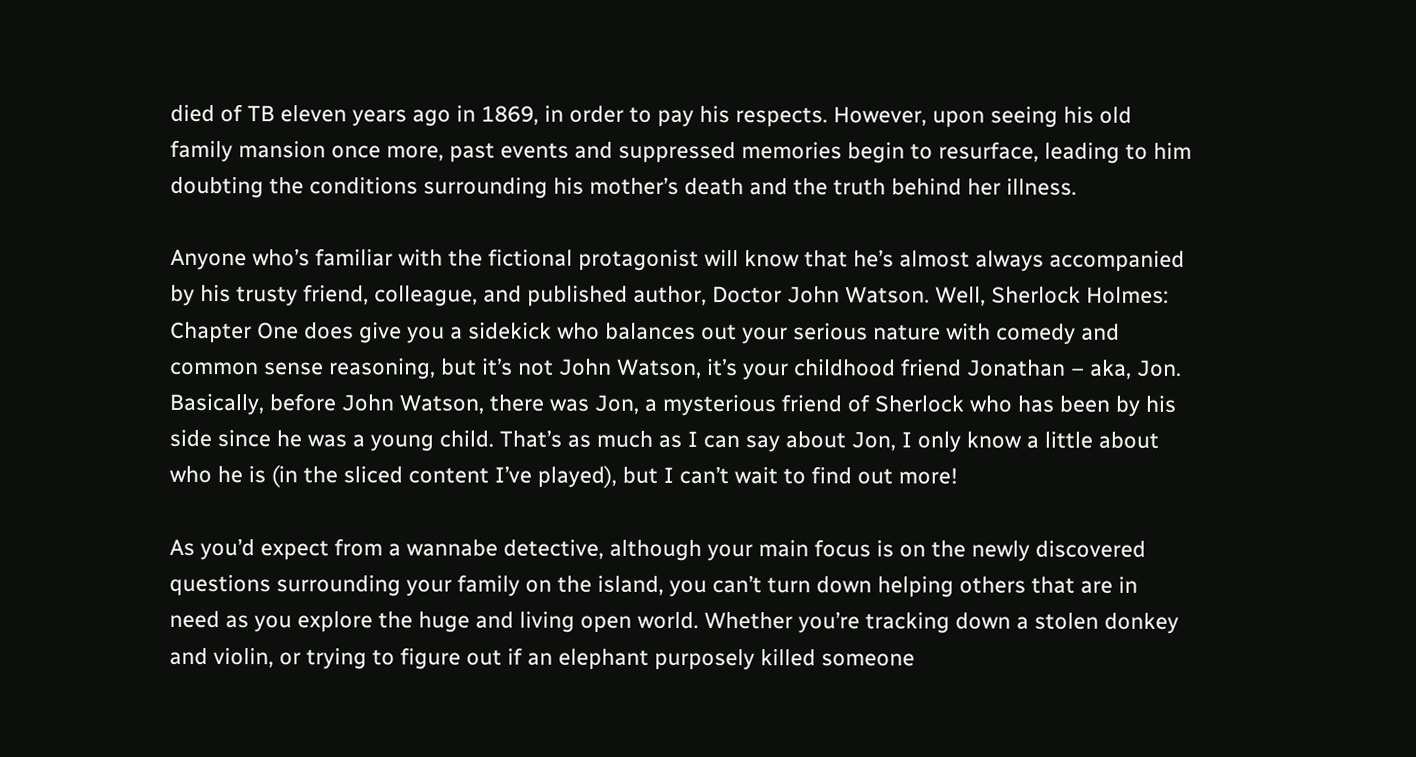died of TB eleven years ago in 1869, in order to pay his respects. However, upon seeing his old family mansion once more, past events and suppressed memories begin to resurface, leading to him doubting the conditions surrounding his mother’s death and the truth behind her illness.

Anyone who’s familiar with the fictional protagonist will know that he’s almost always accompanied by his trusty friend, colleague, and published author, Doctor John Watson. Well, Sherlock Holmes: Chapter One does give you a sidekick who balances out your serious nature with comedy and common sense reasoning, but it’s not John Watson, it’s your childhood friend Jonathan – aka, Jon. Basically, before John Watson, there was Jon, a mysterious friend of Sherlock who has been by his side since he was a young child. That’s as much as I can say about Jon, I only know a little about who he is (in the sliced content I’ve played), but I can’t wait to find out more!

As you’d expect from a wannabe detective, although your main focus is on the newly discovered questions surrounding your family on the island, you can’t turn down helping others that are in need as you explore the huge and living open world. Whether you’re tracking down a stolen donkey and violin, or trying to figure out if an elephant purposely killed someone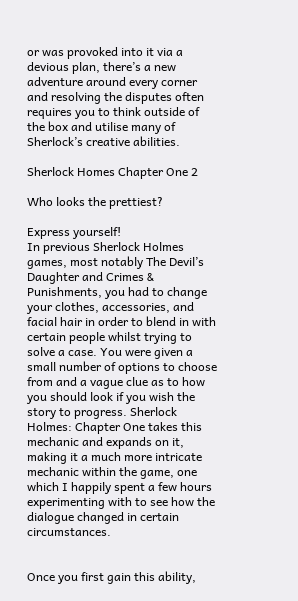or was provoked into it via a devious plan, there’s a new adventure around every corner and resolving the disputes often requires you to think outside of the box and utilise many of Sherlock’s creative abilities.

Sherlock Homes Chapter One 2

Who looks the prettiest?

Express yourself!
In previous Sherlock Holmes games, most notably The Devil’s Daughter and Crimes & Punishments, you had to change your clothes, accessories, and facial hair in order to blend in with certain people whilst trying to solve a case. You were given a small number of options to choose from and a vague clue as to how you should look if you wish the story to progress. Sherlock Holmes: Chapter One takes this mechanic and expands on it, making it a much more intricate mechanic within the game, one which I happily spent a few hours experimenting with to see how the dialogue changed in certain circumstances.


Once you first gain this ability,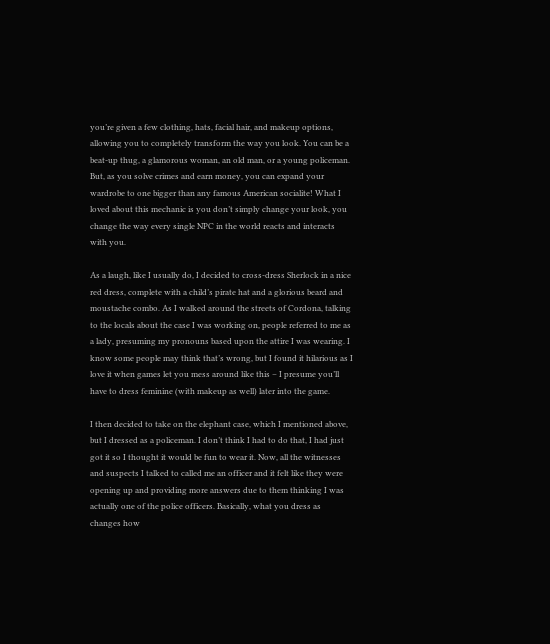you’re given a few clothing, hats, facial hair, and makeup options, allowing you to completely transform the way you look. You can be a beat-up thug, a glamorous woman, an old man, or a young policeman. But, as you solve crimes and earn money, you can expand your wardrobe to one bigger than any famous American socialite! What I loved about this mechanic is you don’t simply change your look, you change the way every single NPC in the world reacts and interacts with you.

As a laugh, like I usually do, I decided to cross-dress Sherlock in a nice red dress, complete with a child’s pirate hat and a glorious beard and moustache combo. As I walked around the streets of Cordona, talking to the locals about the case I was working on, people referred to me as a lady, presuming my pronouns based upon the attire I was wearing. I know some people may think that’s wrong, but I found it hilarious as I love it when games let you mess around like this – I presume you’ll have to dress feminine (with makeup as well) later into the game.

I then decided to take on the elephant case, which I mentioned above, but I dressed as a policeman. I don’t think I had to do that, I had just got it so I thought it would be fun to wear it. Now, all the witnesses and suspects I talked to called me an officer and it felt like they were opening up and providing more answers due to them thinking I was actually one of the police officers. Basically, what you dress as changes how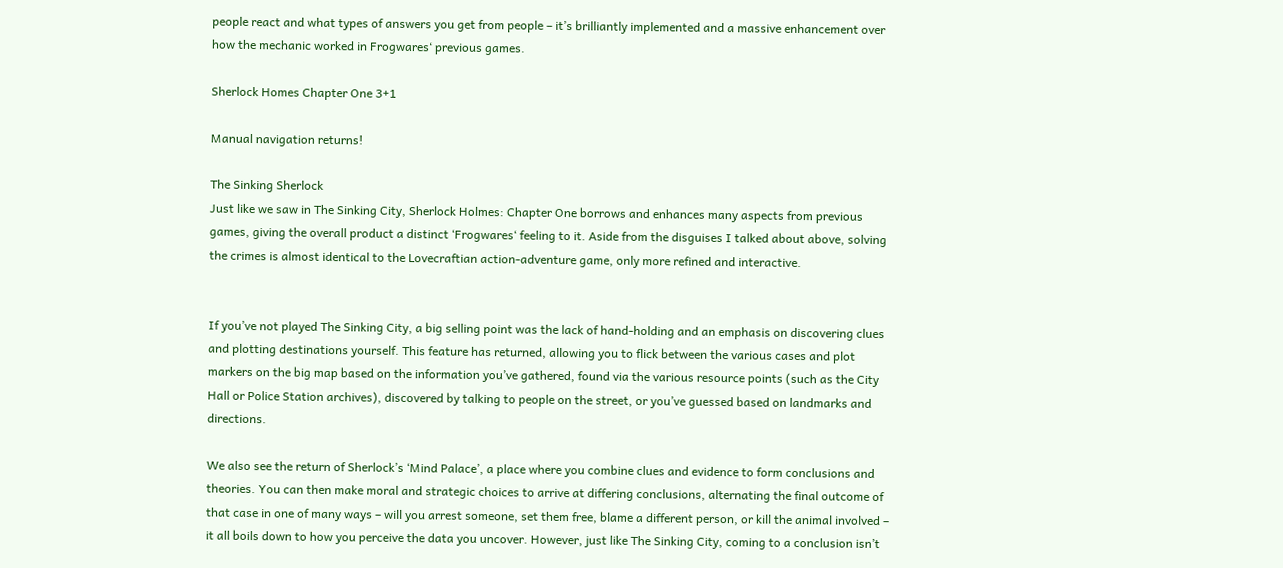people react and what types of answers you get from people – it’s brilliantly implemented and a massive enhancement over how the mechanic worked in Frogwares‘ previous games.

Sherlock Homes Chapter One 3+1

Manual navigation returns!

The Sinking Sherlock
Just like we saw in The Sinking City, Sherlock Holmes: Chapter One borrows and enhances many aspects from previous games, giving the overall product a distinct ‘Frogwares‘ feeling to it. Aside from the disguises I talked about above, solving the crimes is almost identical to the Lovecraftian action-adventure game, only more refined and interactive.


If you’ve not played The Sinking City, a big selling point was the lack of hand-holding and an emphasis on discovering clues and plotting destinations yourself. This feature has returned, allowing you to flick between the various cases and plot markers on the big map based on the information you’ve gathered, found via the various resource points (such as the City Hall or Police Station archives), discovered by talking to people on the street, or you’ve guessed based on landmarks and directions.

We also see the return of Sherlock’s ‘Mind Palace’, a place where you combine clues and evidence to form conclusions and theories. You can then make moral and strategic choices to arrive at differing conclusions, alternating the final outcome of that case in one of many ways – will you arrest someone, set them free, blame a different person, or kill the animal involved – it all boils down to how you perceive the data you uncover. However, just like The Sinking City, coming to a conclusion isn’t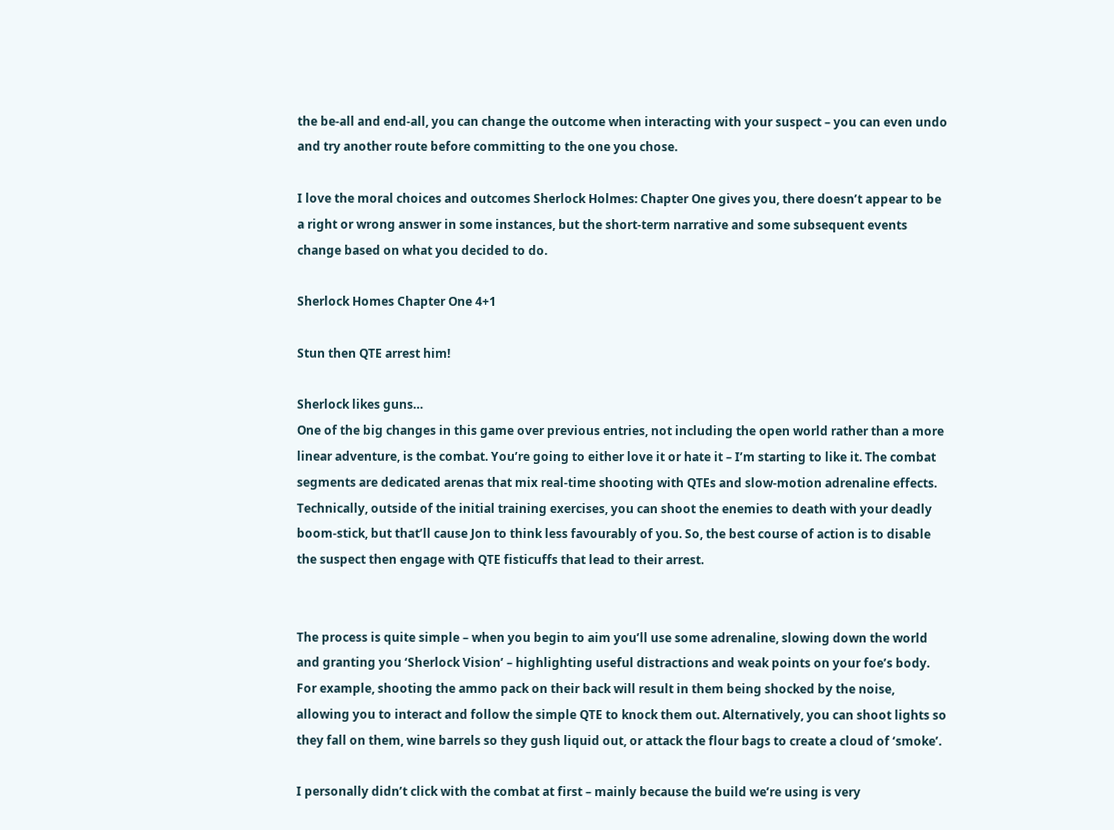the be-all and end-all, you can change the outcome when interacting with your suspect – you can even undo and try another route before committing to the one you chose.

I love the moral choices and outcomes Sherlock Holmes: Chapter One gives you, there doesn’t appear to be a right or wrong answer in some instances, but the short-term narrative and some subsequent events change based on what you decided to do.

Sherlock Homes Chapter One 4+1

Stun then QTE arrest him!

Sherlock likes guns…
One of the big changes in this game over previous entries, not including the open world rather than a more linear adventure, is the combat. You’re going to either love it or hate it – I’m starting to like it. The combat segments are dedicated arenas that mix real-time shooting with QTEs and slow-motion adrenaline effects. Technically, outside of the initial training exercises, you can shoot the enemies to death with your deadly boom-stick, but that’ll cause Jon to think less favourably of you. So, the best course of action is to disable the suspect then engage with QTE fisticuffs that lead to their arrest.


The process is quite simple – when you begin to aim you’ll use some adrenaline, slowing down the world and granting you ‘Sherlock Vision’ – highlighting useful distractions and weak points on your foe’s body. For example, shooting the ammo pack on their back will result in them being shocked by the noise, allowing you to interact and follow the simple QTE to knock them out. Alternatively, you can shoot lights so they fall on them, wine barrels so they gush liquid out, or attack the flour bags to create a cloud of ‘smoke’.

I personally didn’t click with the combat at first – mainly because the build we’re using is very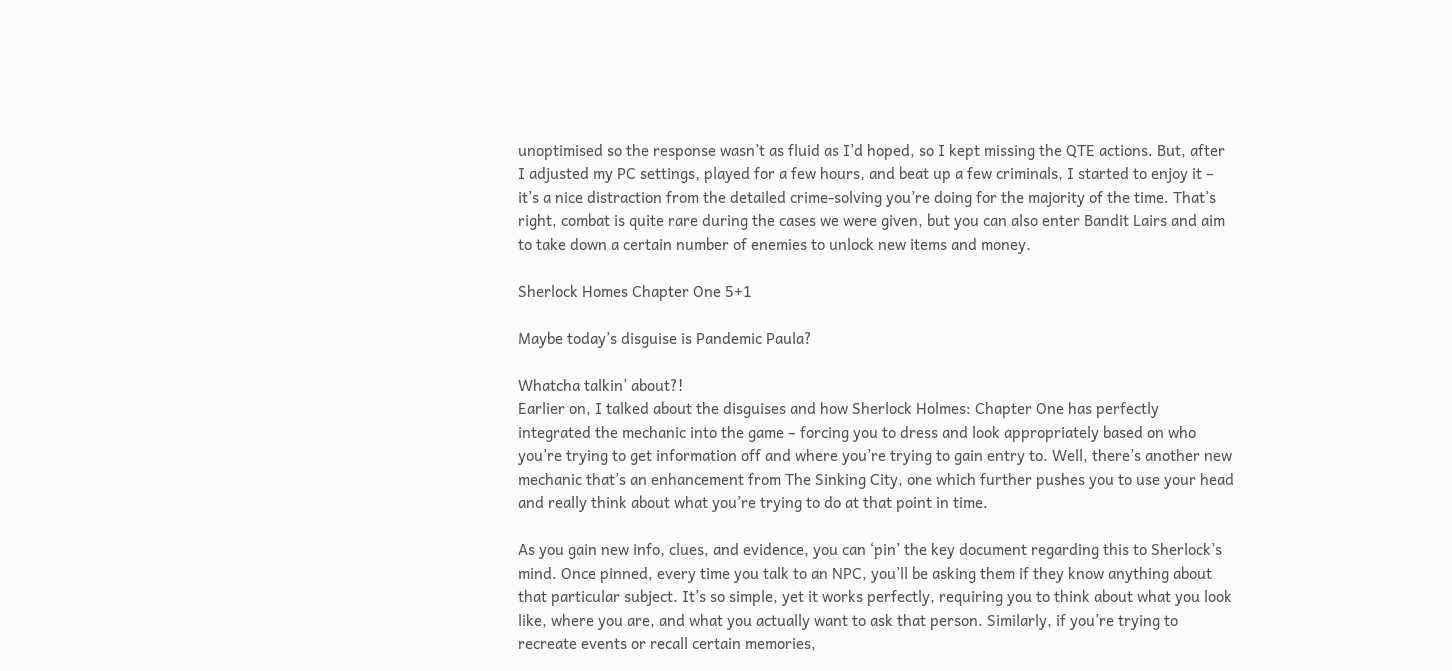unoptimised so the response wasn’t as fluid as I’d hoped, so I kept missing the QTE actions. But, after I adjusted my PC settings, played for a few hours, and beat up a few criminals, I started to enjoy it – it’s a nice distraction from the detailed crime-solving you’re doing for the majority of the time. That’s right, combat is quite rare during the cases we were given, but you can also enter Bandit Lairs and aim to take down a certain number of enemies to unlock new items and money.

Sherlock Homes Chapter One 5+1

Maybe today’s disguise is Pandemic Paula?

Whatcha talkin’ about?!
Earlier on, I talked about the disguises and how Sherlock Holmes: Chapter One has perfectly integrated the mechanic into the game – forcing you to dress and look appropriately based on who you’re trying to get information off and where you’re trying to gain entry to. Well, there’s another new mechanic that’s an enhancement from The Sinking City, one which further pushes you to use your head and really think about what you’re trying to do at that point in time.

As you gain new info, clues, and evidence, you can ‘pin’ the key document regarding this to Sherlock’s mind. Once pinned, every time you talk to an NPC, you’ll be asking them if they know anything about that particular subject. It’s so simple, yet it works perfectly, requiring you to think about what you look like, where you are, and what you actually want to ask that person. Similarly, if you’re trying to recreate events or recall certain memories,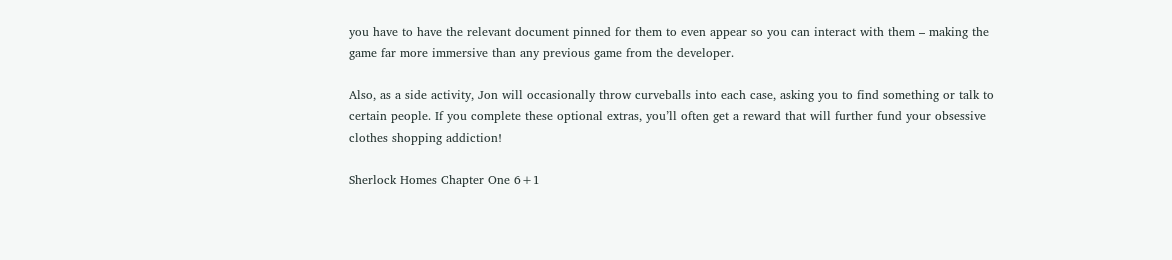you have to have the relevant document pinned for them to even appear so you can interact with them – making the game far more immersive than any previous game from the developer.

Also, as a side activity, Jon will occasionally throw curveballs into each case, asking you to find something or talk to certain people. If you complete these optional extras, you’ll often get a reward that will further fund your obsessive clothes shopping addiction!

Sherlock Homes Chapter One 6+1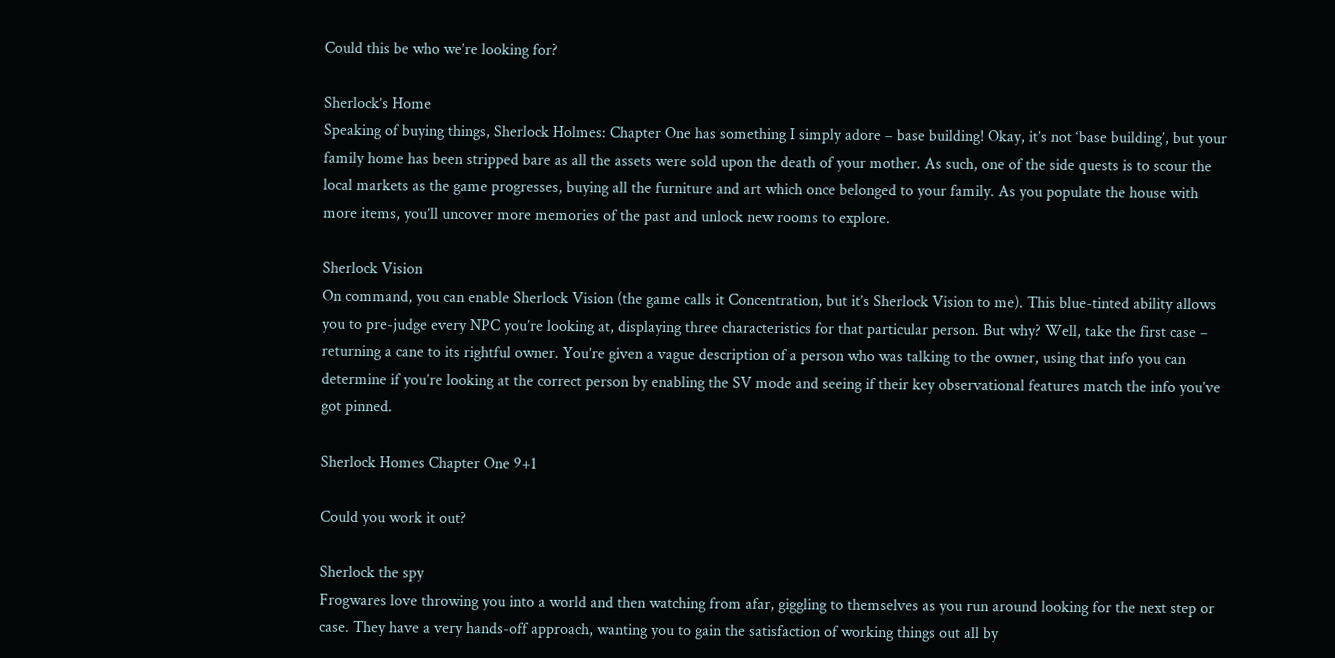Could this be who we’re looking for?

Sherlock’s Home
Speaking of buying things, Sherlock Holmes: Chapter One has something I simply adore – base building! Okay, it’s not ‘base building’, but your family home has been stripped bare as all the assets were sold upon the death of your mother. As such, one of the side quests is to scour the local markets as the game progresses, buying all the furniture and art which once belonged to your family. As you populate the house with more items, you’ll uncover more memories of the past and unlock new rooms to explore.

Sherlock Vision
On command, you can enable Sherlock Vision (the game calls it Concentration, but it’s Sherlock Vision to me). This blue-tinted ability allows you to pre-judge every NPC you’re looking at, displaying three characteristics for that particular person. But why? Well, take the first case – returning a cane to its rightful owner. You’re given a vague description of a person who was talking to the owner, using that info you can determine if you’re looking at the correct person by enabling the SV mode and seeing if their key observational features match the info you’ve got pinned.

Sherlock Homes Chapter One 9+1

Could you work it out?

Sherlock the spy
Frogwares love throwing you into a world and then watching from afar, giggling to themselves as you run around looking for the next step or case. They have a very hands-off approach, wanting you to gain the satisfaction of working things out all by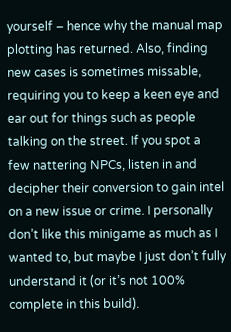yourself – hence why the manual map plotting has returned. Also, finding new cases is sometimes missable, requiring you to keep a keen eye and ear out for things such as people talking on the street. If you spot a few nattering NPCs, listen in and decipher their conversion to gain intel on a new issue or crime. I personally don’t like this minigame as much as I wanted to, but maybe I just don’t fully understand it (or it’s not 100% complete in this build).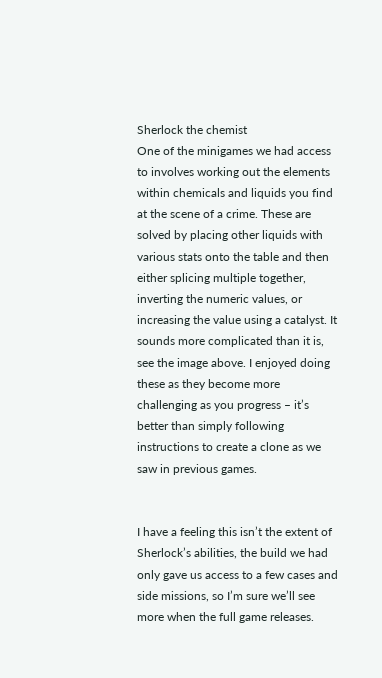Sherlock the chemist
One of the minigames we had access to involves working out the elements within chemicals and liquids you find at the scene of a crime. These are solved by placing other liquids with various stats onto the table and then either splicing multiple together, inverting the numeric values, or increasing the value using a catalyst. It sounds more complicated than it is, see the image above. I enjoyed doing these as they become more challenging as you progress – it’s better than simply following instructions to create a clone as we saw in previous games.


I have a feeling this isn’t the extent of Sherlock’s abilities, the build we had only gave us access to a few cases and side missions, so I’m sure we’ll see more when the full game releases.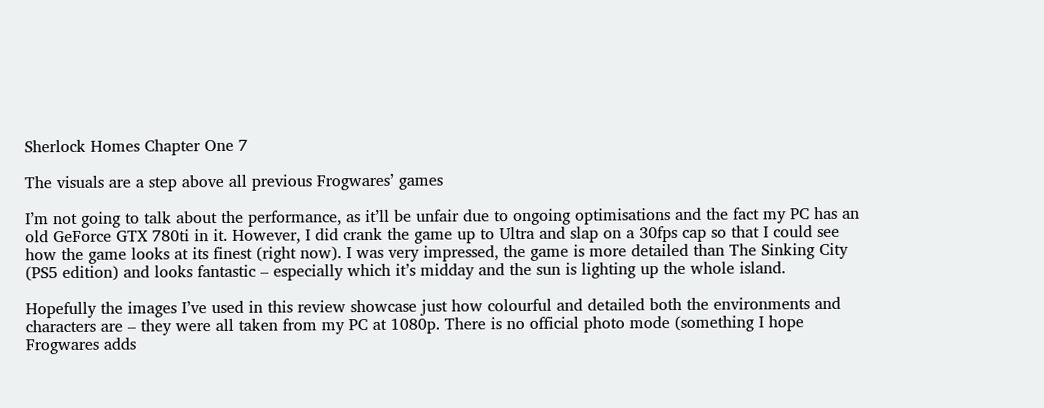Sherlock Homes Chapter One 7

The visuals are a step above all previous Frogwares’ games

I’m not going to talk about the performance, as it’ll be unfair due to ongoing optimisations and the fact my PC has an old GeForce GTX 780ti in it. However, I did crank the game up to Ultra and slap on a 30fps cap so that I could see how the game looks at its finest (right now). I was very impressed, the game is more detailed than The Sinking City (PS5 edition) and looks fantastic – especially which it’s midday and the sun is lighting up the whole island.

Hopefully the images I’ve used in this review showcase just how colourful and detailed both the environments and characters are – they were all taken from my PC at 1080p. There is no official photo mode (something I hope Frogwares adds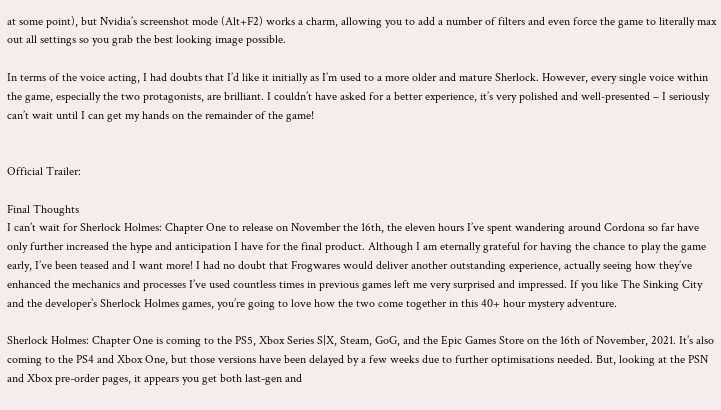at some point), but Nvidia’s screenshot mode (Alt+F2) works a charm, allowing you to add a number of filters and even force the game to literally max out all settings so you grab the best looking image possible.

In terms of the voice acting, I had doubts that I’d like it initially as I’m used to a more older and mature Sherlock. However, every single voice within the game, especially the two protagonists, are brilliant. I couldn’t have asked for a better experience, it’s very polished and well-presented – I seriously can’t wait until I can get my hands on the remainder of the game!


Official Trailer:

Final Thoughts
I can’t wait for Sherlock Holmes: Chapter One to release on November the 16th, the eleven hours I’ve spent wandering around Cordona so far have only further increased the hype and anticipation I have for the final product. Although I am eternally grateful for having the chance to play the game early, I’ve been teased and I want more! I had no doubt that Frogwares would deliver another outstanding experience, actually seeing how they’ve enhanced the mechanics and processes I’ve used countless times in previous games left me very surprised and impressed. If you like The Sinking City and the developer’s Sherlock Holmes games, you’re going to love how the two come together in this 40+ hour mystery adventure.

Sherlock Holmes: Chapter One is coming to the PS5, Xbox Series S|X, Steam, GoG, and the Epic Games Store on the 16th of November, 2021. It’s also coming to the PS4 and Xbox One, but those versions have been delayed by a few weeks due to further optimisations needed. But, looking at the PSN and Xbox pre-order pages, it appears you get both last-gen and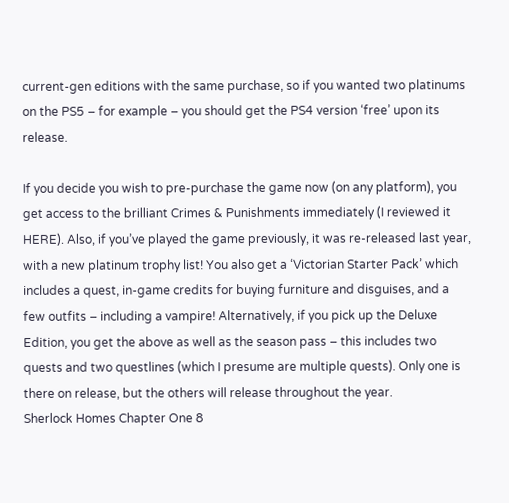current-gen editions with the same purchase, so if you wanted two platinums on the PS5 – for example – you should get the PS4 version ‘free’ upon its release.

If you decide you wish to pre-purchase the game now (on any platform), you get access to the brilliant Crimes & Punishments immediately (I reviewed it HERE). Also, if you’ve played the game previously, it was re-released last year, with a new platinum trophy list! You also get a ‘Victorian Starter Pack’ which includes a quest, in-game credits for buying furniture and disguises, and a few outfits – including a vampire! Alternatively, if you pick up the Deluxe Edition, you get the above as well as the season pass – this includes two quests and two questlines (which I presume are multiple quests). Only one is there on release, but the others will release throughout the year.
Sherlock Homes Chapter One 8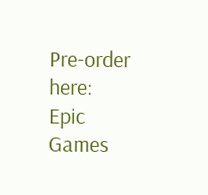Pre-order here:
Epic Games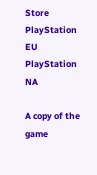Store
PlayStation EU
PlayStation NA

A copy of the game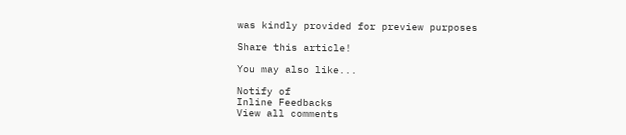was kindly provided for preview purposes

Share this article!

You may also like...

Notify of
Inline Feedbacks
View all comments